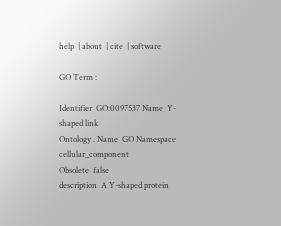help  | about  | cite  | software

GO Term :

Identifier  GO:0097537 Name  Y-shaped link
Ontology . Name  GO Namespace  cellular_component
Obsolete  false
description  A Y-shaped protein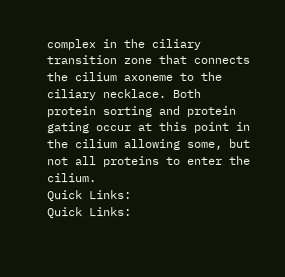complex in the ciliary transition zone that connects the cilium axoneme to the ciliary necklace. Both protein sorting and protein gating occur at this point in the cilium allowing some, but not all proteins to enter the cilium.
Quick Links:
Quick Links: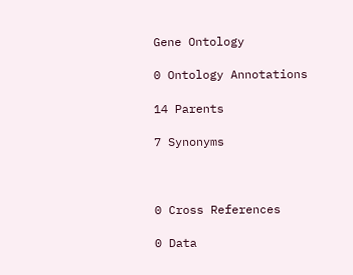Gene Ontology

0 Ontology Annotations

14 Parents

7 Synonyms



0 Cross References

0 Data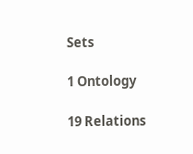Sets

1 Ontology

19 Relations